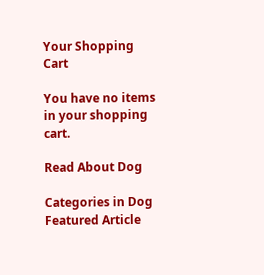Your Shopping Cart

You have no items in your shopping cart.

Read About Dog

Categories in Dog
Featured Article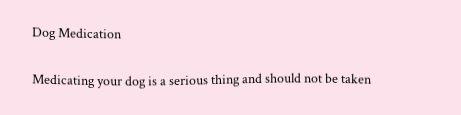Dog Medication

Medicating your dog is a serious thing and should not be taken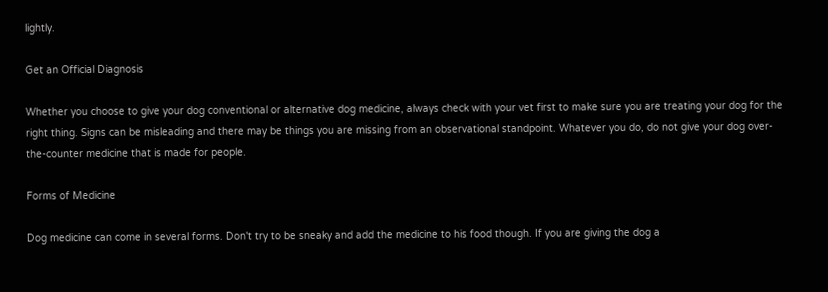lightly.

Get an Official Diagnosis

Whether you choose to give your dog conventional or alternative dog medicine, always check with your vet first to make sure you are treating your dog for the right thing. Signs can be misleading and there may be things you are missing from an observational standpoint. Whatever you do, do not give your dog over-the-counter medicine that is made for people.

Forms of Medicine

Dog medicine can come in several forms. Don't try to be sneaky and add the medicine to his food though. If you are giving the dog a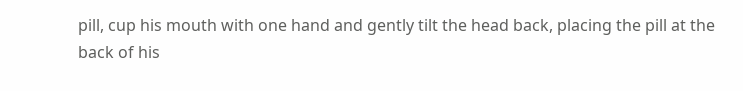pill, cup his mouth with one hand and gently tilt the head back, placing the pill at the back of his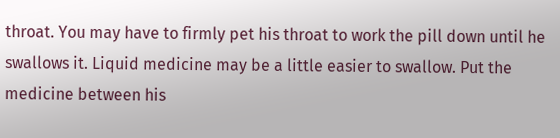throat. You may have to firmly pet his throat to work the pill down until he swallows it. Liquid medicine may be a little easier to swallow. Put the medicine between his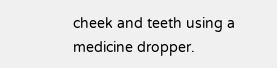cheek and teeth using a medicine dropper.